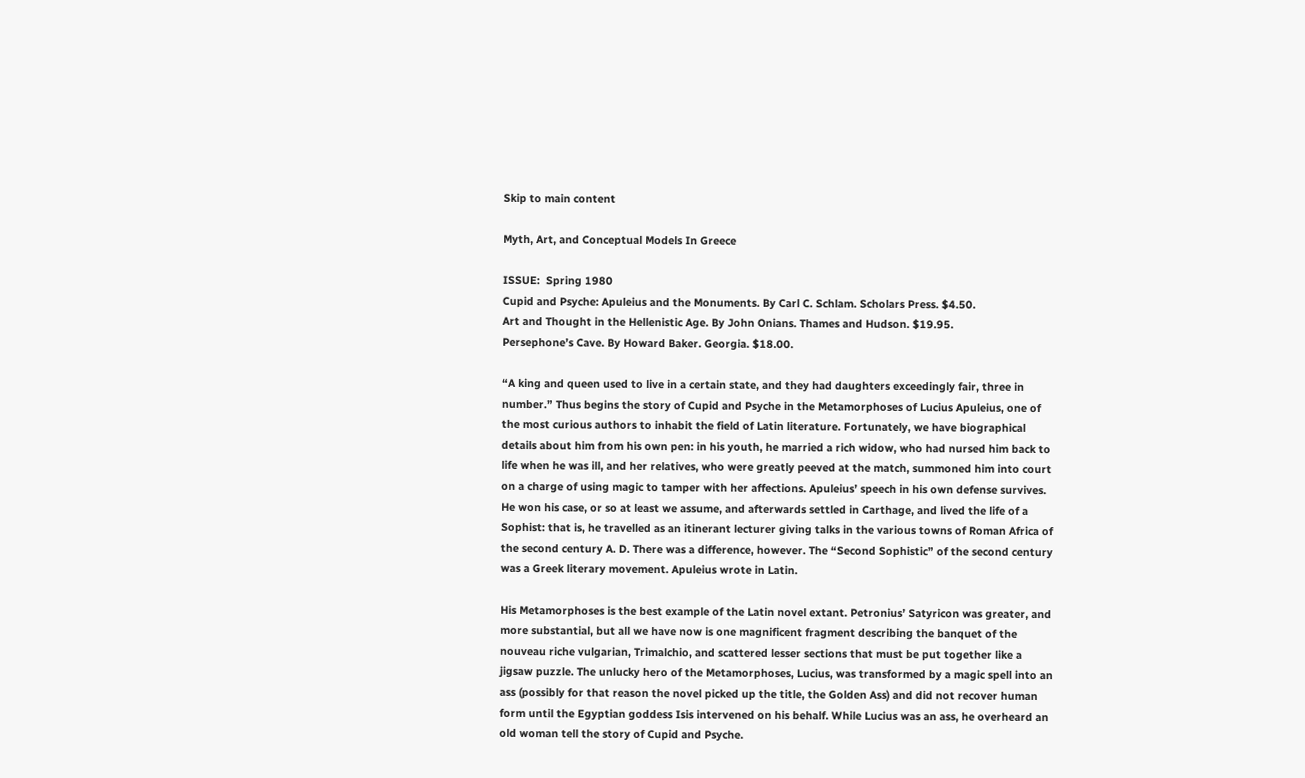Skip to main content

Myth, Art, and Conceptual Models In Greece

ISSUE:  Spring 1980
Cupid and Psyche: Apuleius and the Monuments. By Carl C. Schlam. Scholars Press. $4.50.
Art and Thought in the Hellenistic Age. By John Onians. Thames and Hudson. $19.95.
Persephone’s Cave. By Howard Baker. Georgia. $18.00.

“A king and queen used to live in a certain state, and they had daughters exceedingly fair, three in number.” Thus begins the story of Cupid and Psyche in the Metamorphoses of Lucius Apuleius, one of the most curious authors to inhabit the field of Latin literature. Fortunately, we have biographical details about him from his own pen: in his youth, he married a rich widow, who had nursed him back to life when he was ill, and her relatives, who were greatly peeved at the match, summoned him into court on a charge of using magic to tamper with her affections. Apuleius’ speech in his own defense survives. He won his case, or so at least we assume, and afterwards settled in Carthage, and lived the life of a Sophist: that is, he travelled as an itinerant lecturer giving talks in the various towns of Roman Africa of the second century A. D. There was a difference, however. The “Second Sophistic” of the second century was a Greek literary movement. Apuleius wrote in Latin.

His Metamorphoses is the best example of the Latin novel extant. Petronius’ Satyricon was greater, and more substantial, but all we have now is one magnificent fragment describing the banquet of the nouveau riche vulgarian, Trimalchio, and scattered lesser sections that must be put together like a jigsaw puzzle. The unlucky hero of the Metamorphoses, Lucius, was transformed by a magic spell into an ass (possibly for that reason the novel picked up the title, the Golden Ass) and did not recover human form until the Egyptian goddess Isis intervened on his behalf. While Lucius was an ass, he overheard an old woman tell the story of Cupid and Psyche.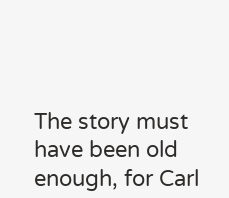The story must have been old enough, for Carl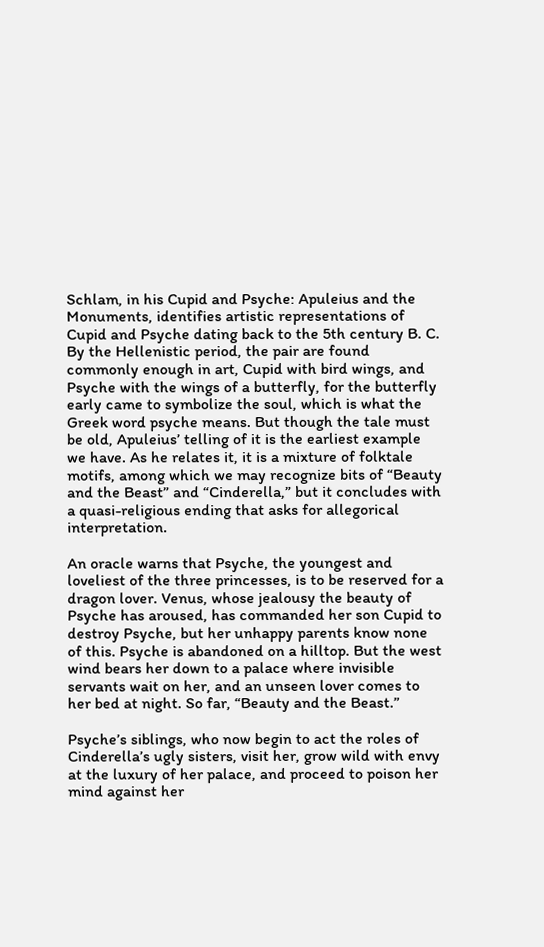Schlam, in his Cupid and Psyche: Apuleius and the Monuments, identifies artistic representations of Cupid and Psyche dating back to the 5th century B. C. By the Hellenistic period, the pair are found commonly enough in art, Cupid with bird wings, and Psyche with the wings of a butterfly, for the butterfly early came to symbolize the soul, which is what the Greek word psyche means. But though the tale must be old, Apuleius’ telling of it is the earliest example we have. As he relates it, it is a mixture of folktale motifs, among which we may recognize bits of “Beauty and the Beast” and “Cinderella,” but it concludes with a quasi-religious ending that asks for allegorical interpretation.

An oracle warns that Psyche, the youngest and loveliest of the three princesses, is to be reserved for a dragon lover. Venus, whose jealousy the beauty of Psyche has aroused, has commanded her son Cupid to destroy Psyche, but her unhappy parents know none of this. Psyche is abandoned on a hilltop. But the west wind bears her down to a palace where invisible servants wait on her, and an unseen lover comes to her bed at night. So far, “Beauty and the Beast.”

Psyche’s siblings, who now begin to act the roles of Cinderella’s ugly sisters, visit her, grow wild with envy at the luxury of her palace, and proceed to poison her mind against her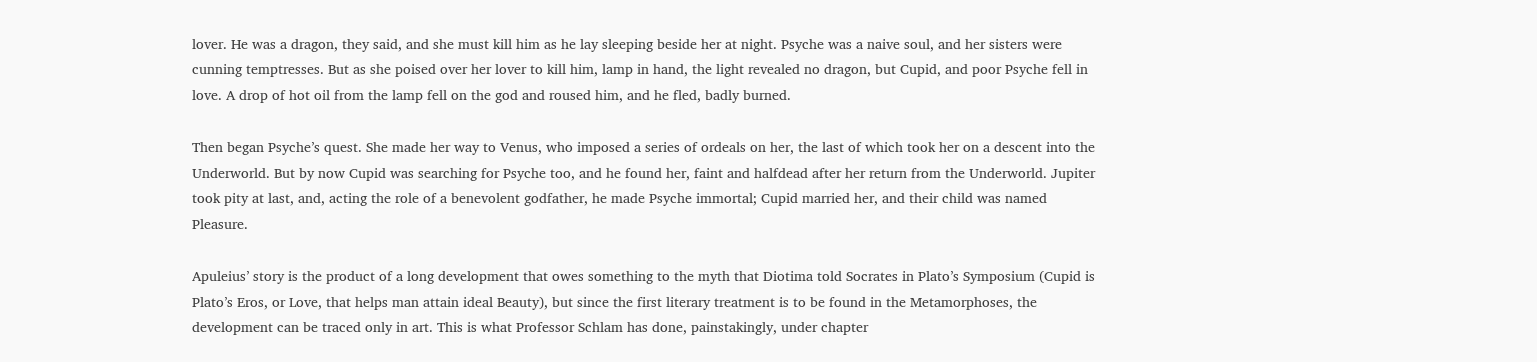lover. He was a dragon, they said, and she must kill him as he lay sleeping beside her at night. Psyche was a naive soul, and her sisters were cunning temptresses. But as she poised over her lover to kill him, lamp in hand, the light revealed no dragon, but Cupid, and poor Psyche fell in love. A drop of hot oil from the lamp fell on the god and roused him, and he fled, badly burned.

Then began Psyche’s quest. She made her way to Venus, who imposed a series of ordeals on her, the last of which took her on a descent into the Underworld. But by now Cupid was searching for Psyche too, and he found her, faint and halfdead after her return from the Underworld. Jupiter took pity at last, and, acting the role of a benevolent godfather, he made Psyche immortal; Cupid married her, and their child was named Pleasure.

Apuleius’ story is the product of a long development that owes something to the myth that Diotima told Socrates in Plato’s Symposium (Cupid is Plato’s Eros, or Love, that helps man attain ideal Beauty), but since the first literary treatment is to be found in the Metamorphoses, the development can be traced only in art. This is what Professor Schlam has done, painstakingly, under chapter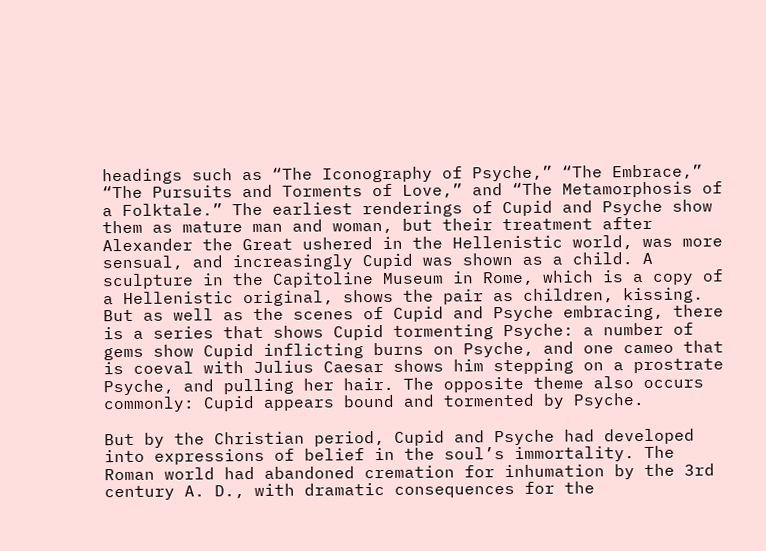headings such as “The Iconography of Psyche,” “The Embrace,” “The Pursuits and Torments of Love,” and “The Metamorphosis of a Folktale.” The earliest renderings of Cupid and Psyche show them as mature man and woman, but their treatment after Alexander the Great ushered in the Hellenistic world, was more sensual, and increasingly Cupid was shown as a child. A sculpture in the Capitoline Museum in Rome, which is a copy of a Hellenistic original, shows the pair as children, kissing. But as well as the scenes of Cupid and Psyche embracing, there is a series that shows Cupid tormenting Psyche: a number of gems show Cupid inflicting burns on Psyche, and one cameo that is coeval with Julius Caesar shows him stepping on a prostrate Psyche, and pulling her hair. The opposite theme also occurs commonly: Cupid appears bound and tormented by Psyche.

But by the Christian period, Cupid and Psyche had developed into expressions of belief in the soul’s immortality. The Roman world had abandoned cremation for inhumation by the 3rd century A. D., with dramatic consequences for the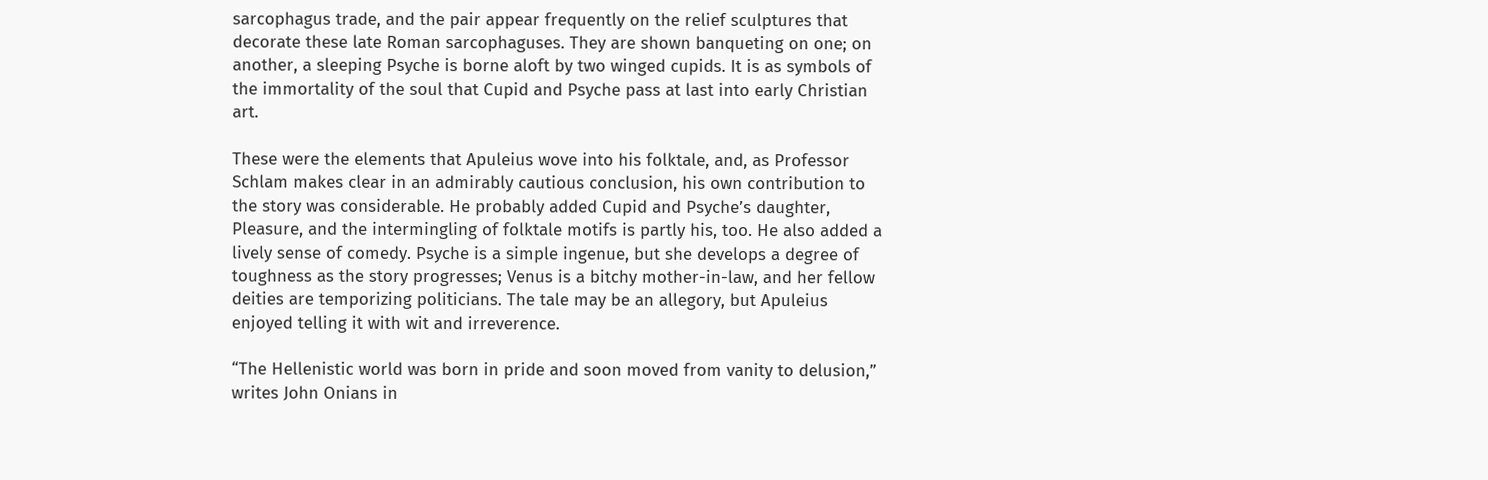sarcophagus trade, and the pair appear frequently on the relief sculptures that decorate these late Roman sarcophaguses. They are shown banqueting on one; on another, a sleeping Psyche is borne aloft by two winged cupids. It is as symbols of the immortality of the soul that Cupid and Psyche pass at last into early Christian art.

These were the elements that Apuleius wove into his folktale, and, as Professor Schlam makes clear in an admirably cautious conclusion, his own contribution to the story was considerable. He probably added Cupid and Psyche’s daughter, Pleasure, and the intermingling of folktale motifs is partly his, too. He also added a lively sense of comedy. Psyche is a simple ingenue, but she develops a degree of toughness as the story progresses; Venus is a bitchy mother-in-law, and her fellow deities are temporizing politicians. The tale may be an allegory, but Apuleius enjoyed telling it with wit and irreverence.

“The Hellenistic world was born in pride and soon moved from vanity to delusion,” writes John Onians in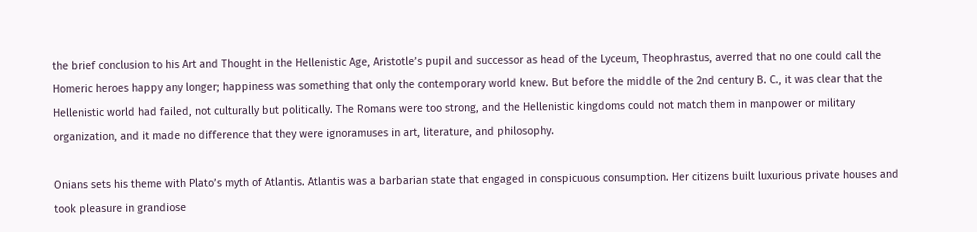the brief conclusion to his Art and Thought in the Hellenistic Age, Aristotle’s pupil and successor as head of the Lyceum, Theophrastus, averred that no one could call the Homeric heroes happy any longer; happiness was something that only the contemporary world knew. But before the middle of the 2nd century B. C., it was clear that the Hellenistic world had failed, not culturally but politically. The Romans were too strong, and the Hellenistic kingdoms could not match them in manpower or military organization, and it made no difference that they were ignoramuses in art, literature, and philosophy.

Onians sets his theme with Plato’s myth of Atlantis. Atlantis was a barbarian state that engaged in conspicuous consumption. Her citizens built luxurious private houses and took pleasure in grandiose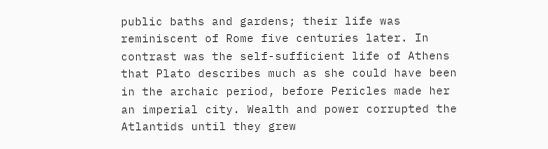public baths and gardens; their life was reminiscent of Rome five centuries later. In contrast was the self-sufficient life of Athens that Plato describes much as she could have been in the archaic period, before Pericles made her an imperial city. Wealth and power corrupted the Atlantids until they grew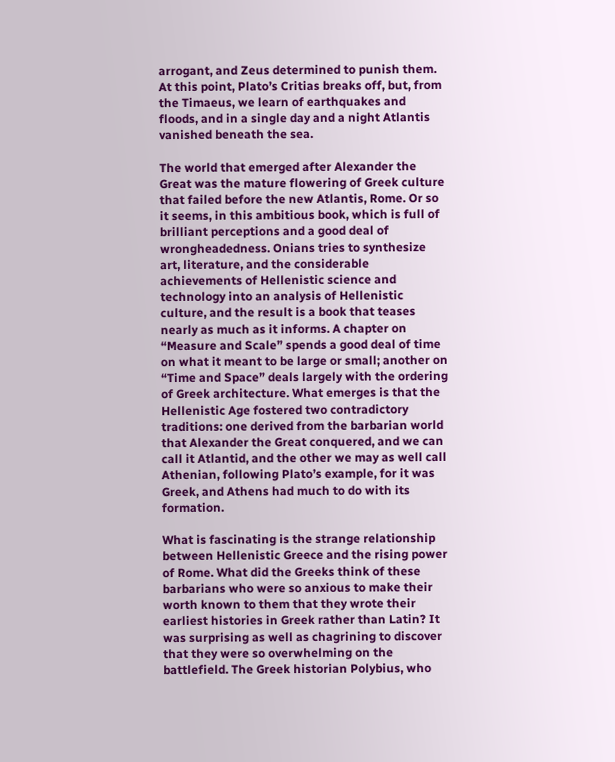arrogant, and Zeus determined to punish them. At this point, Plato’s Critias breaks off, but, from the Timaeus, we learn of earthquakes and floods, and in a single day and a night Atlantis vanished beneath the sea.

The world that emerged after Alexander the Great was the mature flowering of Greek culture that failed before the new Atlantis, Rome. Or so it seems, in this ambitious book, which is full of brilliant perceptions and a good deal of wrongheadedness. Onians tries to synthesize art, literature, and the considerable achievements of Hellenistic science and technology into an analysis of Hellenistic culture, and the result is a book that teases nearly as much as it informs. A chapter on “Measure and Scale” spends a good deal of time on what it meant to be large or small; another on “Time and Space” deals largely with the ordering of Greek architecture. What emerges is that the Hellenistic Age fostered two contradictory traditions: one derived from the barbarian world that Alexander the Great conquered, and we can call it Atlantid, and the other we may as well call Athenian, following Plato’s example, for it was Greek, and Athens had much to do with its formation.

What is fascinating is the strange relationship between Hellenistic Greece and the rising power of Rome. What did the Greeks think of these barbarians who were so anxious to make their worth known to them that they wrote their earliest histories in Greek rather than Latin? It was surprising as well as chagrining to discover that they were so overwhelming on the battlefield. The Greek historian Polybius, who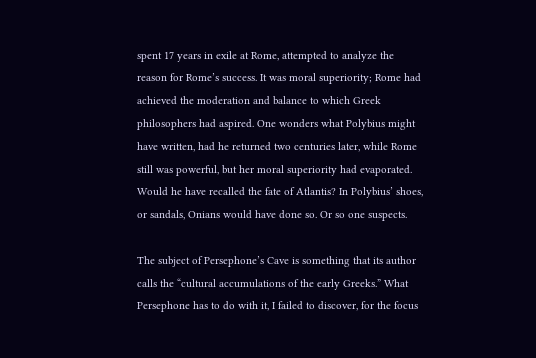spent 17 years in exile at Rome, attempted to analyze the reason for Rome’s success. It was moral superiority; Rome had achieved the moderation and balance to which Greek philosophers had aspired. One wonders what Polybius might have written, had he returned two centuries later, while Rome still was powerful, but her moral superiority had evaporated. Would he have recalled the fate of Atlantis? In Polybius’ shoes, or sandals, Onians would have done so. Or so one suspects.

The subject of Persephone’s Cave is something that its author calls the “cultural accumulations of the early Greeks.” What Persephone has to do with it, I failed to discover, for the focus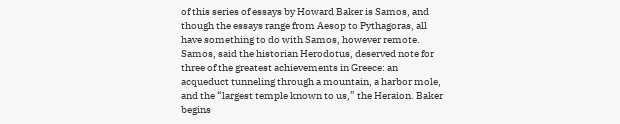of this series of essays by Howard Baker is Samos, and though the essays range from Aesop to Pythagoras, all have something to do with Samos, however remote. Samos, said the historian Herodotus, deserved note for three of the greatest achievements in Greece: an acqueduct tunneling through a mountain, a harbor mole, and the “largest temple known to us,” the Heraion. Baker begins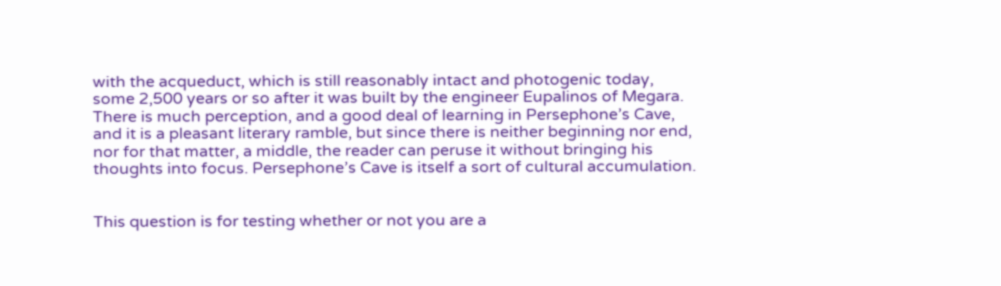with the acqueduct, which is still reasonably intact and photogenic today, some 2,500 years or so after it was built by the engineer Eupalinos of Megara. There is much perception, and a good deal of learning in Persephone’s Cave, and it is a pleasant literary ramble, but since there is neither beginning nor end, nor for that matter, a middle, the reader can peruse it without bringing his thoughts into focus. Persephone’s Cave is itself a sort of cultural accumulation.


This question is for testing whether or not you are a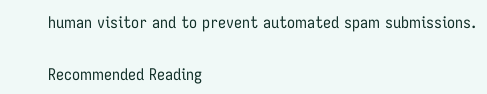human visitor and to prevent automated spam submissions.

Recommended Reading